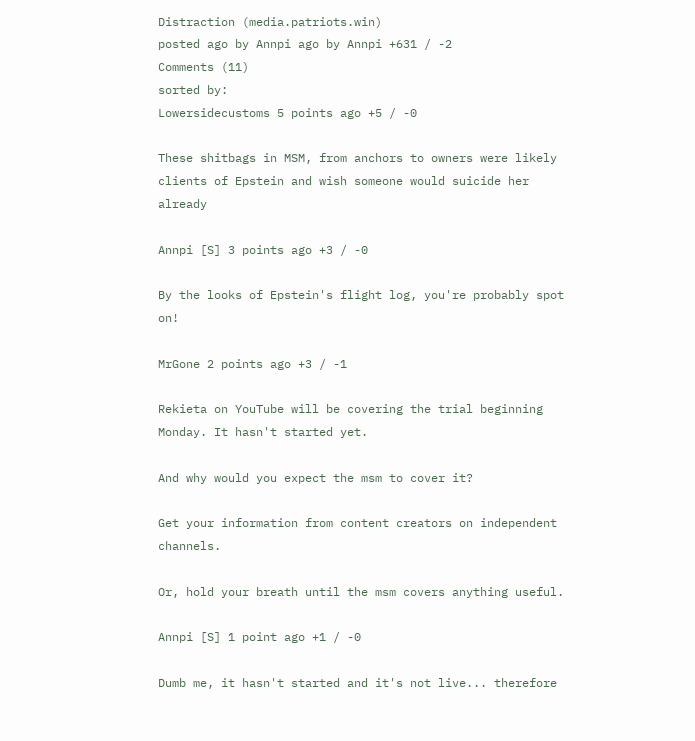Distraction (media.patriots.win)
posted ago by Annpi ago by Annpi +631 / -2
Comments (11)
sorted by:
Lowersidecustoms 5 points ago +5 / -0

These shitbags in MSM, from anchors to owners were likely clients of Epstein and wish someone would suicide her already

Annpi [S] 3 points ago +3 / -0

By the looks of Epstein's flight log, you're probably spot on!

MrGone 2 points ago +3 / -1

Rekieta on YouTube will be covering the trial beginning Monday. It hasn't started yet.

And why would you expect the msm to cover it?

Get your information from content creators on independent channels.

Or, hold your breath until the msm covers anything useful.

Annpi [S] 1 point ago +1 / -0

Dumb me, it hasn't started and it's not live... therefore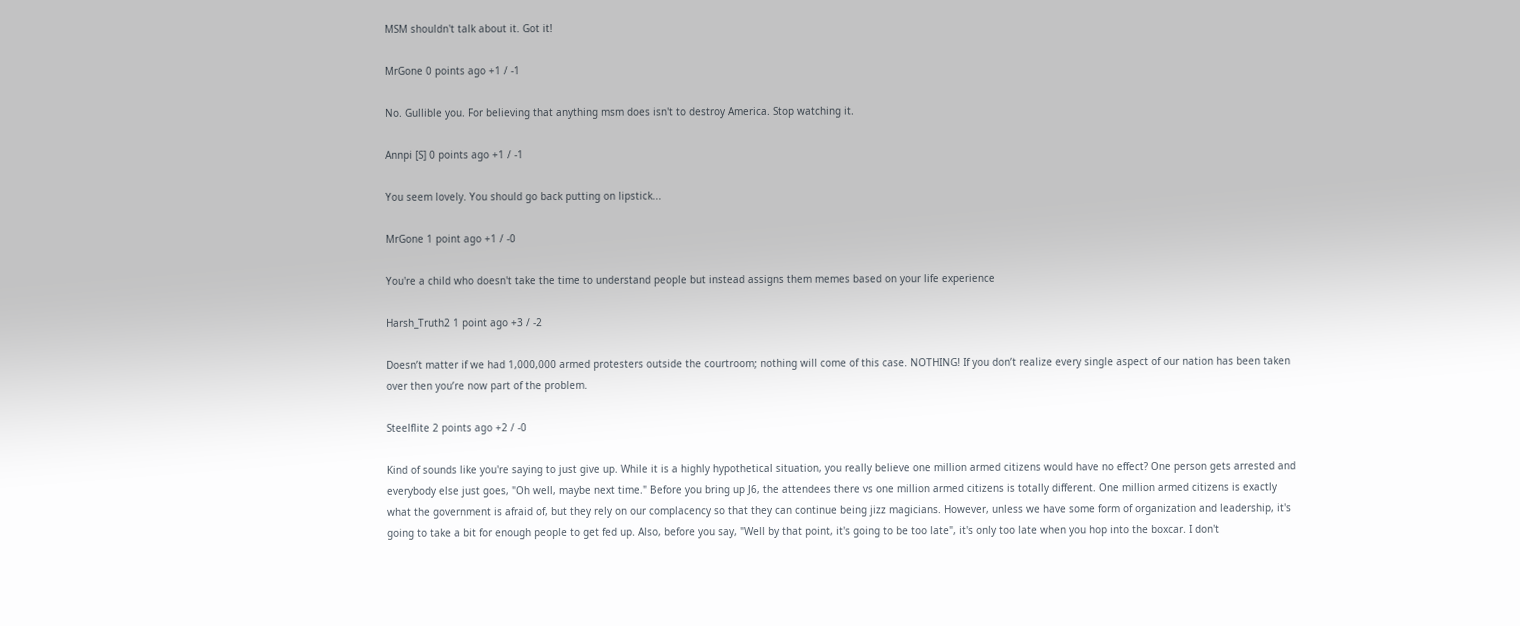MSM shouldn't talk about it. Got it!

MrGone 0 points ago +1 / -1

No. Gullible you. For believing that anything msm does isn't to destroy America. Stop watching it.

Annpi [S] 0 points ago +1 / -1

You seem lovely. You should go back putting on lipstick...

MrGone 1 point ago +1 / -0

You're a child who doesn't take the time to understand people but instead assigns them memes based on your life experience

Harsh_Truth2 1 point ago +3 / -2

Doesn’t matter if we had 1,000,000 armed protesters outside the courtroom; nothing will come of this case. NOTHING! If you don’t realize every single aspect of our nation has been taken over then you’re now part of the problem.

Steelflite 2 points ago +2 / -0

Kind of sounds like you're saying to just give up. While it is a highly hypothetical situation, you really believe one million armed citizens would have no effect? One person gets arrested and everybody else just goes, "Oh well, maybe next time." Before you bring up J6, the attendees there vs one million armed citizens is totally different. One million armed citizens is exactly what the government is afraid of, but they rely on our complacency so that they can continue being jizz magicians. However, unless we have some form of organization and leadership, it's going to take a bit for enough people to get fed up. Also, before you say, "Well by that point, it's going to be too late", it's only too late when you hop into the boxcar. I don't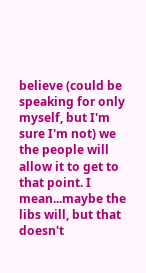believe (could be speaking for only myself, but I'm sure I'm not) we the people will allow it to get to that point. I mean...maybe the libs will, but that doesn't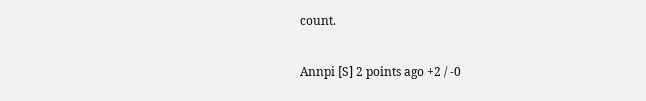count.

Annpi [S] 2 points ago +2 / -0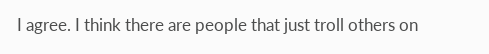I agree. I think there are people that just troll others on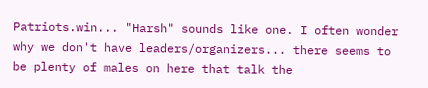Patriots.win... "Harsh" sounds like one. I often wonder why we don't have leaders/organizers... there seems to be plenty of males on here that talk the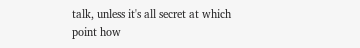talk, unless it's all secret at which point how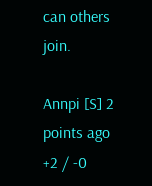can others join.

Annpi [S] 2 points ago +2 / -0